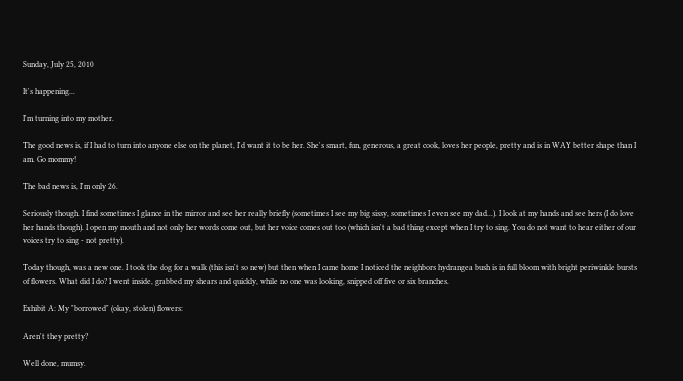Sunday, July 25, 2010

It's happening...

I'm turning into my mother.

The good news is, if I had to turn into anyone else on the planet, I'd want it to be her. She's smart, fun, generous, a great cook, loves her people, pretty and is in WAY better shape than I am. Go mommy!

The bad news is, I'm only 26.

Seriously though. I find sometimes I glance in the mirror and see her really briefly (sometimes I see my big sissy, sometimes I even see my dad...). I look at my hands and see hers (I do love her hands though). I open my mouth and not only her words come out, but her voice comes out too (which isn't a bad thing except when I try to sing. You do not want to hear either of our voices try to sing - not pretty).

Today though, was a new one. I took the dog for a walk (this isn't so new) but then when I came home I noticed the neighbors hydrangea bush is in full bloom with bright periwinkle bursts of flowers. What did I do? I went inside, grabbed my shears and quickly, while no one was looking, snipped off five or six branches.

Exhibit A: My "borrowed" (okay, stolen) flowers:

Aren't they pretty?

Well done, mumsy.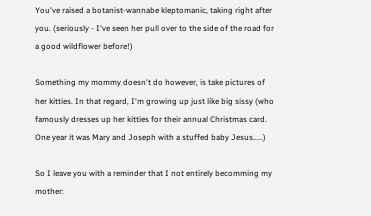You've raised a botanist-wannabe kleptomanic, taking right after you. (seriously - I've seen her pull over to the side of the road for a good wildflower before!)

Something my mommy doesn't do however, is take pictures of her kitties. In that regard, I'm growing up just like big sissy (who famously dresses up her kitties for their annual Christmas card. One year it was Mary and Joseph with a stuffed baby Jesus.....)

So I leave you with a reminder that I not entirely becomming my mother: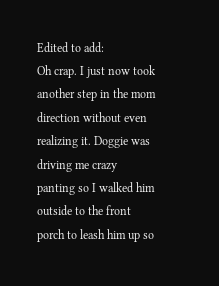Edited to add:
Oh crap. I just now took another step in the mom direction without even realizing it. Doggie was driving me crazy panting so I walked him outside to the front porch to leash him up so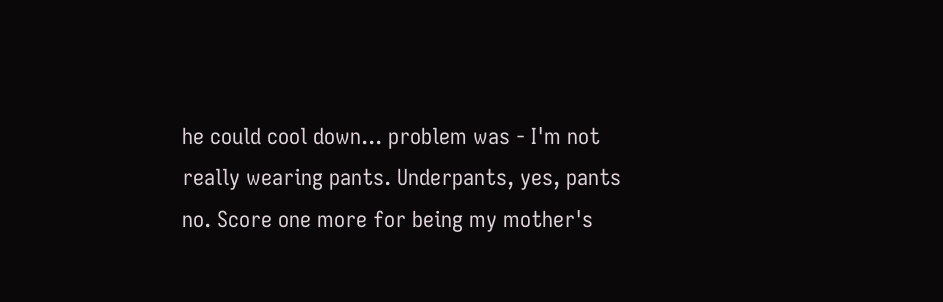he could cool down... problem was - I'm not really wearing pants. Underpants, yes, pants no. Score one more for being my mother's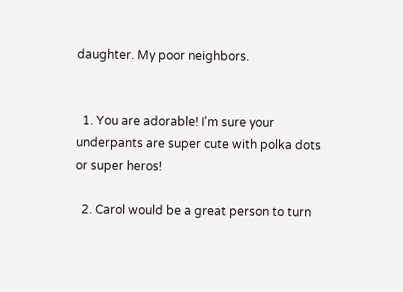daughter. My poor neighbors.


  1. You are adorable! I'm sure your underpants are super cute with polka dots or super heros!

  2. Carol would be a great person to turn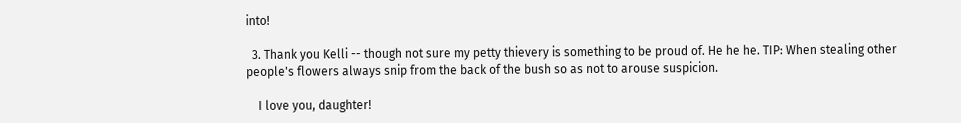into!

  3. Thank you Kelli -- though not sure my petty thievery is something to be proud of. He he he. TIP: When stealing other people's flowers always snip from the back of the bush so as not to arouse suspicion.

    I love you, daughter!